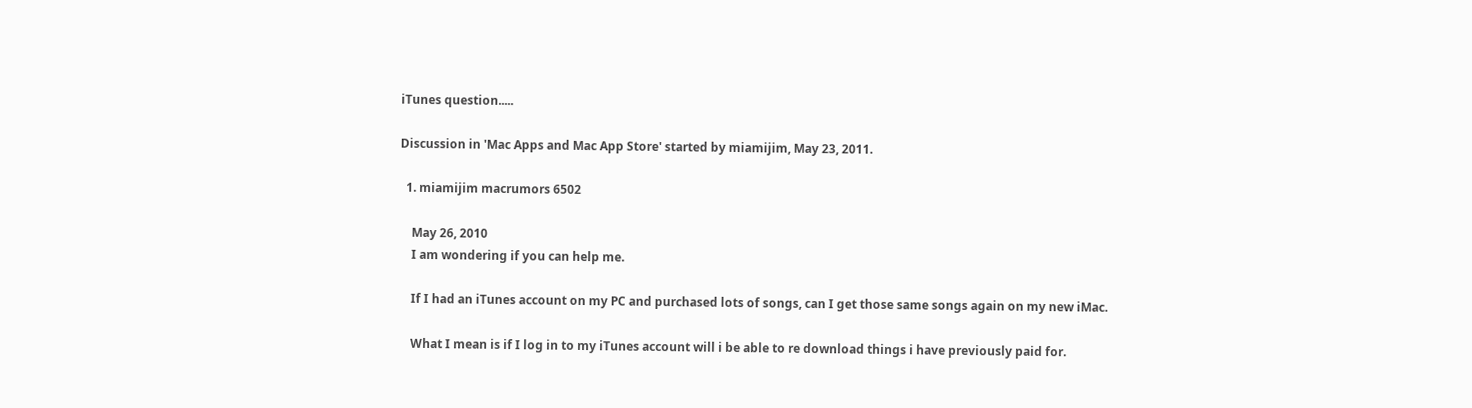iTunes question.....

Discussion in 'Mac Apps and Mac App Store' started by miamijim, May 23, 2011.

  1. miamijim macrumors 6502

    May 26, 2010
    I am wondering if you can help me.

    If I had an iTunes account on my PC and purchased lots of songs, can I get those same songs again on my new iMac.

    What I mean is if I log in to my iTunes account will i be able to re download things i have previously paid for.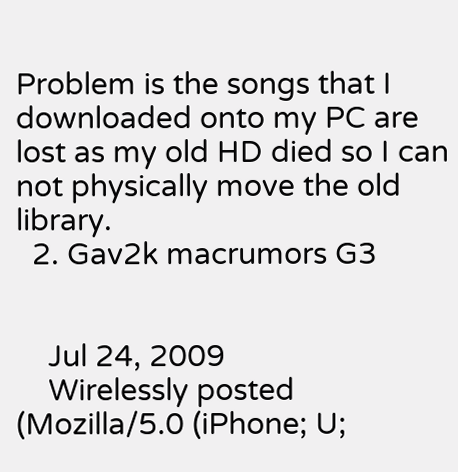Problem is the songs that I downloaded onto my PC are lost as my old HD died so I can not physically move the old library.
  2. Gav2k macrumors G3


    Jul 24, 2009
    Wirelessly posted (Mozilla/5.0 (iPhone; U;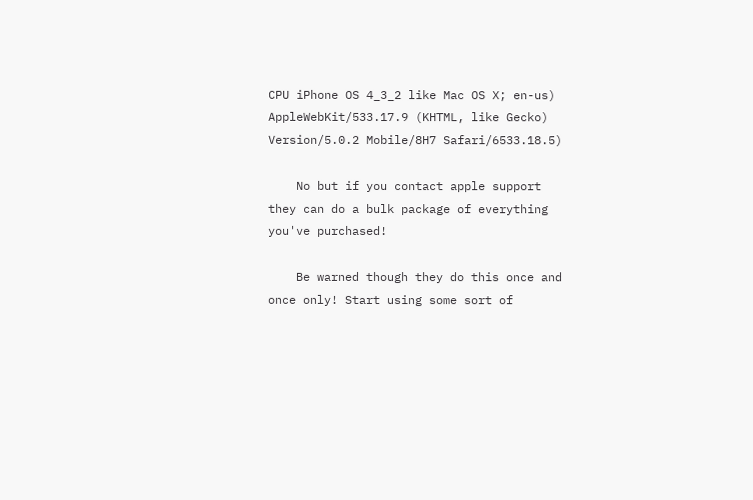CPU iPhone OS 4_3_2 like Mac OS X; en-us) AppleWebKit/533.17.9 (KHTML, like Gecko) Version/5.0.2 Mobile/8H7 Safari/6533.18.5)

    No but if you contact apple support they can do a bulk package of everything you've purchased!

    Be warned though they do this once and once only! Start using some sort of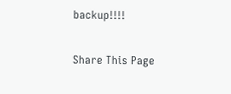backup!!!!

Share This Page